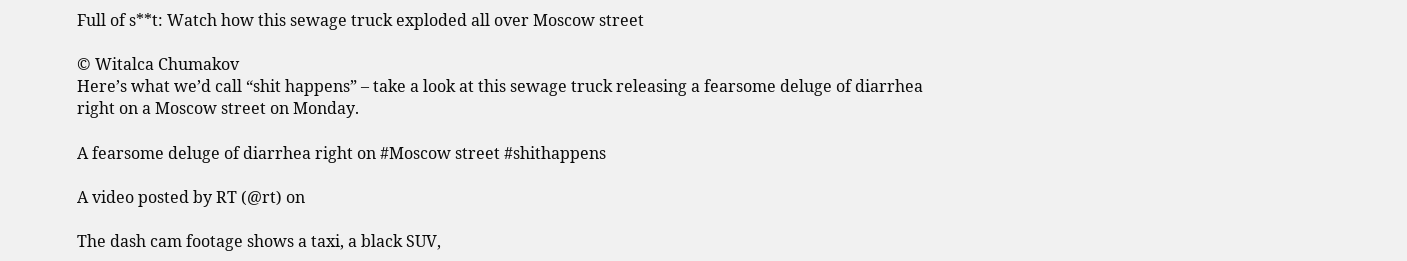Full of s**t: Watch how this sewage truck exploded all over Moscow street

© Witalca Chumakov
Here’s what we’d call “shit happens” – take a look at this sewage truck releasing a fearsome deluge of diarrhea right on a Moscow street on Monday.

A fearsome deluge of diarrhea right on #Moscow street #shithappens

A video posted by RT (@rt) on

The dash cam footage shows a taxi, a black SUV,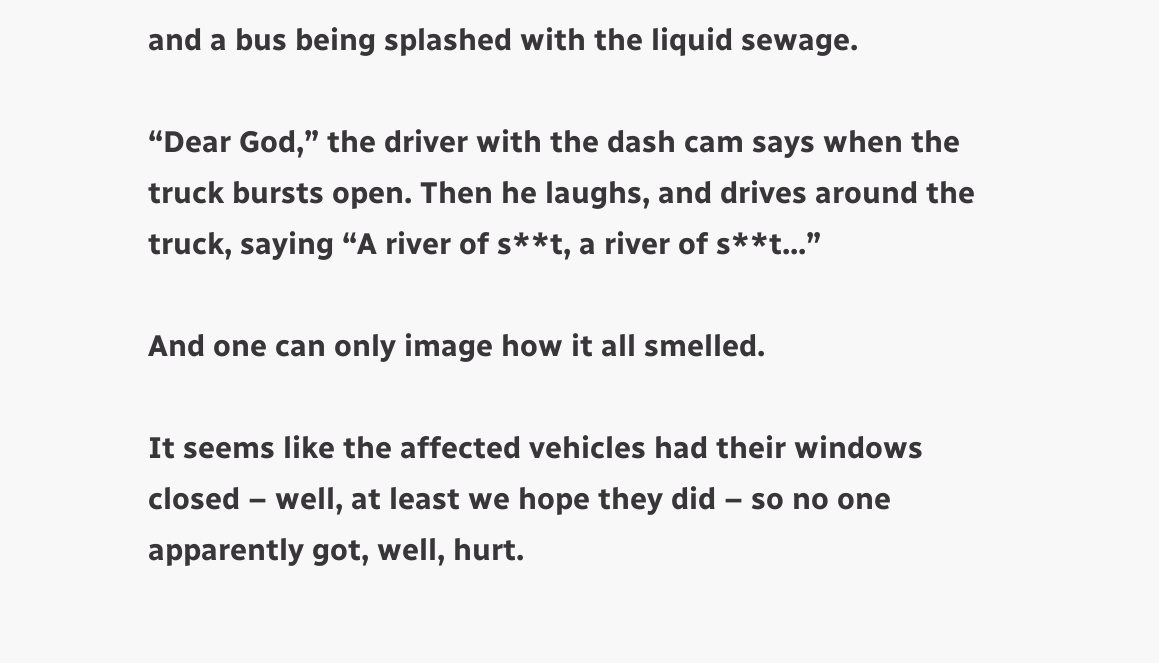and a bus being splashed with the liquid sewage.

“Dear God,” the driver with the dash cam says when the truck bursts open. Then he laughs, and drives around the truck, saying “A river of s**t, a river of s**t...”

And one can only image how it all smelled.

It seems like the affected vehicles had their windows closed – well, at least we hope they did – so no one apparently got, well, hurt.